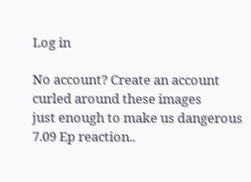Log in

No account? Create an account
curled around these images
just enough to make us dangerous
7.09 Ep reaction..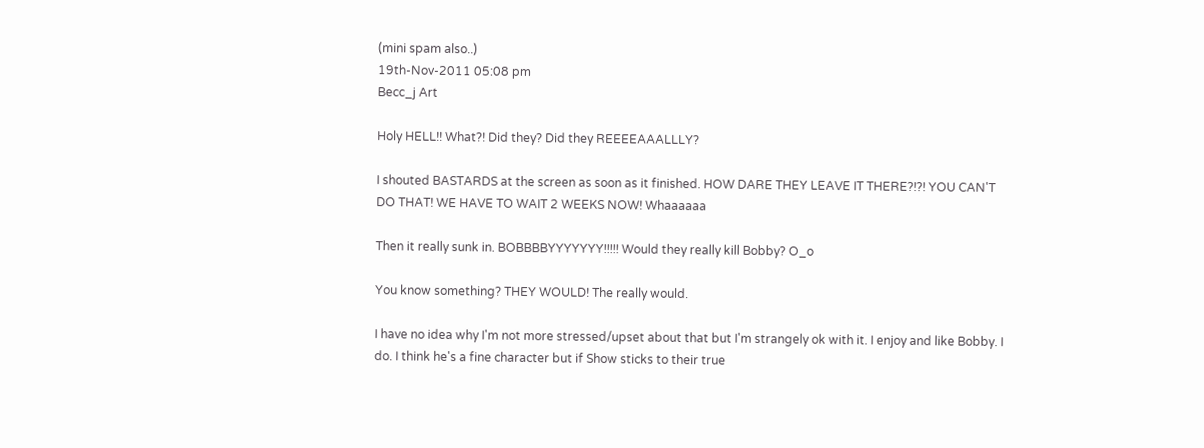(mini spam also..)
19th-Nov-2011 05:08 pm
Becc_j Art

Holy HELL!! What?! Did they? Did they REEEEAAALLLY?

I shouted BASTARDS at the screen as soon as it finished. HOW DARE THEY LEAVE IT THERE?!?! YOU CAN'T DO THAT! WE HAVE TO WAIT 2 WEEKS NOW! Whaaaaaa

Then it really sunk in. BOBBBBYYYYYYY!!!!! Would they really kill Bobby? O_o

You know something? THEY WOULD! The really would.

I have no idea why I'm not more stressed/upset about that but I'm strangely ok with it. I enjoy and like Bobby. I do. I think he's a fine character but if Show sticks to their true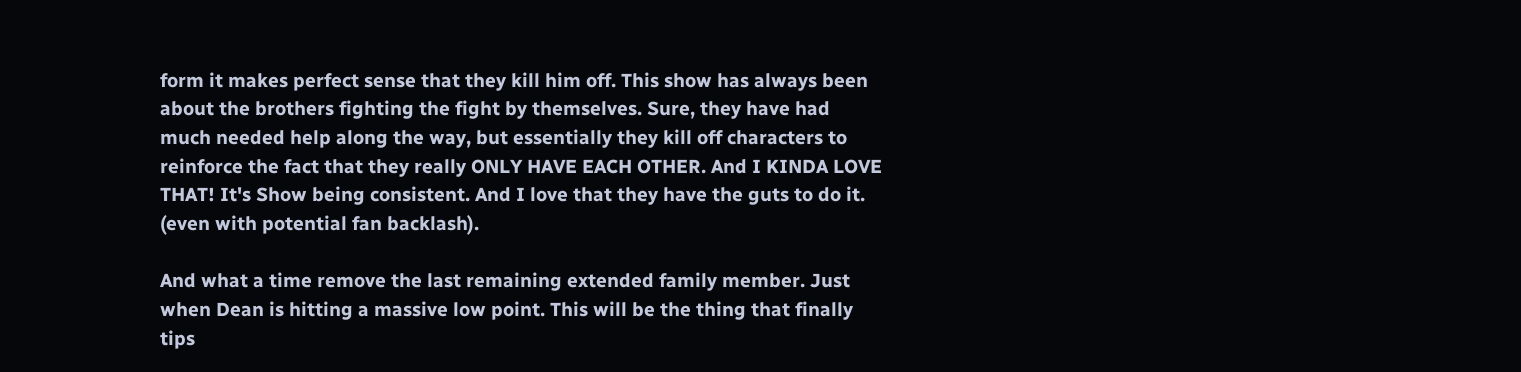form it makes perfect sense that they kill him off. This show has always been about the brothers fighting the fight by themselves. Sure, they have had much needed help along the way, but essentially they kill off characters to reinforce the fact that they really ONLY HAVE EACH OTHER. And I KINDA LOVE THAT! It's Show being consistent. And I love that they have the guts to do it. (even with potential fan backlash).

And what a time remove the last remaining extended family member. Just when Dean is hitting a massive low point. This will be the thing that finally tips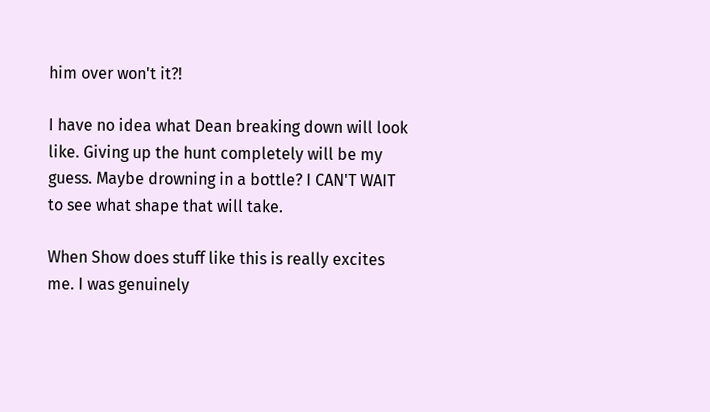him over won't it?!

I have no idea what Dean breaking down will look like. Giving up the hunt completely will be my guess. Maybe drowning in a bottle? I CAN'T WAIT to see what shape that will take.

When Show does stuff like this is really excites me. I was genuinely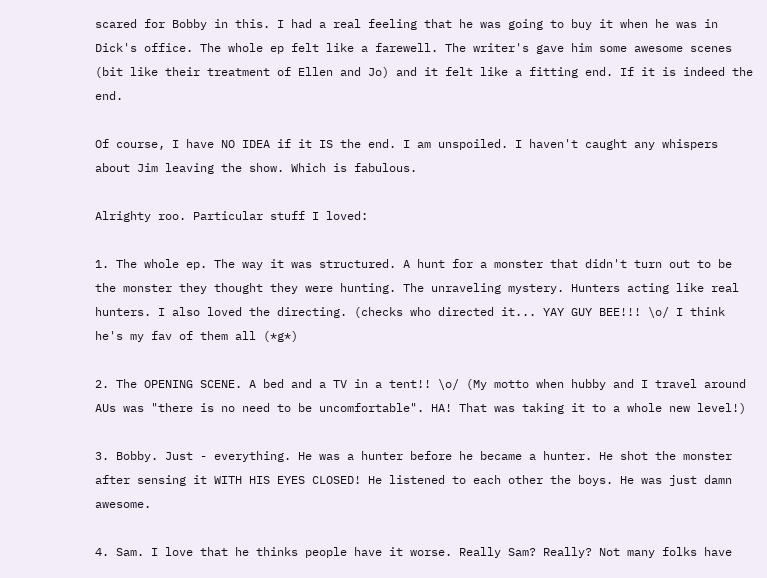scared for Bobby in this. I had a real feeling that he was going to buy it when he was in Dick's office. The whole ep felt like a farewell. The writer's gave him some awesome scenes (bit like their treatment of Ellen and Jo) and it felt like a fitting end. If it is indeed the end.

Of course, I have NO IDEA if it IS the end. I am unspoiled. I haven't caught any whispers about Jim leaving the show. Which is fabulous.

Alrighty roo. Particular stuff I loved:

1. The whole ep. The way it was structured. A hunt for a monster that didn't turn out to be the monster they thought they were hunting. The unraveling mystery. Hunters acting like real hunters. I also loved the directing. (checks who directed it... YAY GUY BEE!!! \o/ I think he's my fav of them all (*g*)

2. The OPENING SCENE. A bed and a TV in a tent!! \o/ (My motto when hubby and I travel around AUs was "there is no need to be uncomfortable". HA! That was taking it to a whole new level!)

3. Bobby. Just - everything. He was a hunter before he became a hunter. He shot the monster after sensing it WITH HIS EYES CLOSED! He listened to each other the boys. He was just damn awesome.

4. Sam. I love that he thinks people have it worse. Really Sam? Really? Not many folks have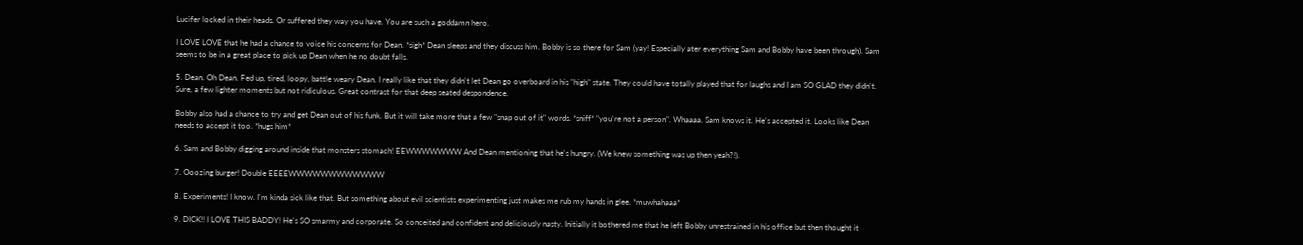Lucifer locked in their heads. Or suffered they way you have. You are such a goddamn hero.

I LOVE LOVE that he had a chance to voice his concerns for Dean. *sigh* Dean sleeps and they discuss him. Bobby is so there for Sam (yay! Especially ater everything Sam and Bobby have been through). Sam seems to be in a great place to pick up Dean when he no doubt falls.

5. Dean. Oh Dean. Fed up, tired, loopy, battle weary Dean. I really like that they didn't let Dean go overboard in his "high" state. They could have totally played that for laughs and I am SO GLAD they didn't. Sure, a few lighter moments but not ridiculous. Great contrast for that deep seated despondence.

Bobby also had a chance to try and get Dean out of his funk. But it will take more that a few "snap out of it" words. *sniff* "you're not a person". Whaaaa. Sam knows it. He's accepted it. Looks like Dean needs to accept it too. *hugs him*

6. Sam and Bobby digging around inside that monsters stomach! EEWWWWWWW And Dean mentioning that he's hungry. (We knew something was up then yeah?!).

7. Ooozing burger! Double EEEEWWWWWWWWWWWW

8. Experiments! I know. I'm kinda sick like that. But something about evil scientists experimenting just makes me rub my hands in glee. *muwhahaaa*

9. DICK!! I LOVE THIS BADDY! He's SO smarmy and corporate. So conceited and confident and deliciously nasty. Initially it bothered me that he left Bobby unrestrained in his office but then thought it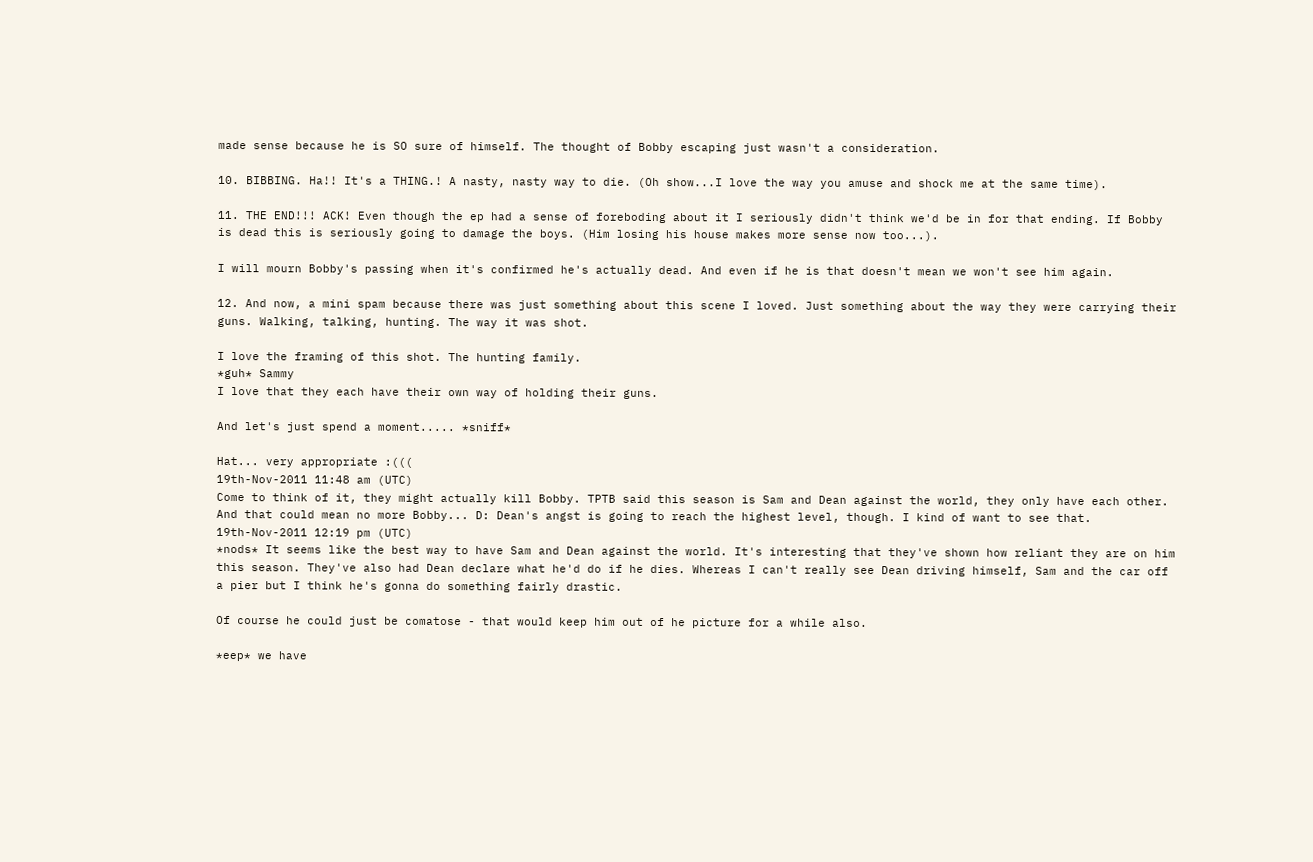made sense because he is SO sure of himself. The thought of Bobby escaping just wasn't a consideration.

10. BIBBING. Ha!! It's a THING.! A nasty, nasty way to die. (Oh show...I love the way you amuse and shock me at the same time).

11. THE END!!! ACK! Even though the ep had a sense of foreboding about it I seriously didn't think we'd be in for that ending. If Bobby is dead this is seriously going to damage the boys. (Him losing his house makes more sense now too...).

I will mourn Bobby's passing when it's confirmed he's actually dead. And even if he is that doesn't mean we won't see him again.

12. And now, a mini spam because there was just something about this scene I loved. Just something about the way they were carrying their guns. Walking, talking, hunting. The way it was shot.

I love the framing of this shot. The hunting family.
*guh* Sammy
I love that they each have their own way of holding their guns.

And let's just spend a moment..... *sniff*

Hat... very appropriate :(((
19th-Nov-2011 11:48 am (UTC)
Come to think of it, they might actually kill Bobby. TPTB said this season is Sam and Dean against the world, they only have each other. And that could mean no more Bobby... D: Dean's angst is going to reach the highest level, though. I kind of want to see that.
19th-Nov-2011 12:19 pm (UTC)
*nods* It seems like the best way to have Sam and Dean against the world. It's interesting that they've shown how reliant they are on him this season. They've also had Dean declare what he'd do if he dies. Whereas I can't really see Dean driving himself, Sam and the car off a pier but I think he's gonna do something fairly drastic.

Of course he could just be comatose - that would keep him out of he picture for a while also.

*eep* we have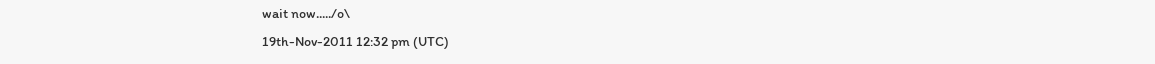wait now...../o\
19th-Nov-2011 12:32 pm (UTC)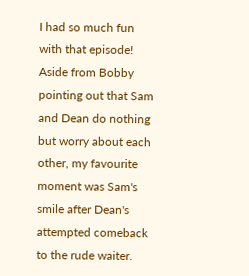I had so much fun with that episode! Aside from Bobby pointing out that Sam and Dean do nothing but worry about each other, my favourite moment was Sam's smile after Dean's attempted comeback to the rude waiter.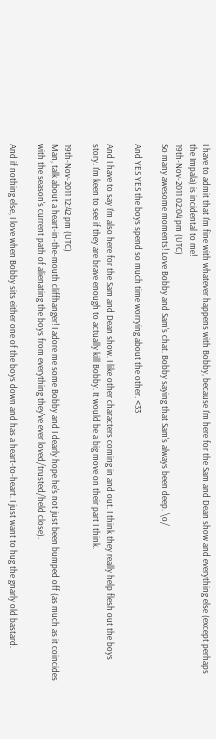I have to admit that I'm fine with whatever happens with Bobby, because I'm here for the Sam and Dean show and everything else (except perhaps the Impala) is incidental to me!
19th-Nov-2011 02:04 pm (UTC)
So many awesome moments! Love Bobby and Sam's chat. Bobby saying that Sam's always been deep. \o/

And YES YES the boys spend so much time worrying about the other. <33

And I have to say I'm also here for the Sam and Dean show. I like other characters coming in and out. I think they really help flesh out the boys story. I'm keen to see if they are brave enough to actually kill Bobby. It would be a big move on their part I think.

19th-Nov-2011 12:42 pm (UTC)
Man, talk about a heart-in-the-mouth cliffhanger! I adore me some Bobby and I dearly hope he's not just been bumped off (as much as it coincides with the season's current path of alienating the boys from everything they've ever loved/trusted/held close).

And if nothing else, I love when Bobby sits either one of the boys down and has a heart-to-heart. I just want to hug the gnarly old bastard.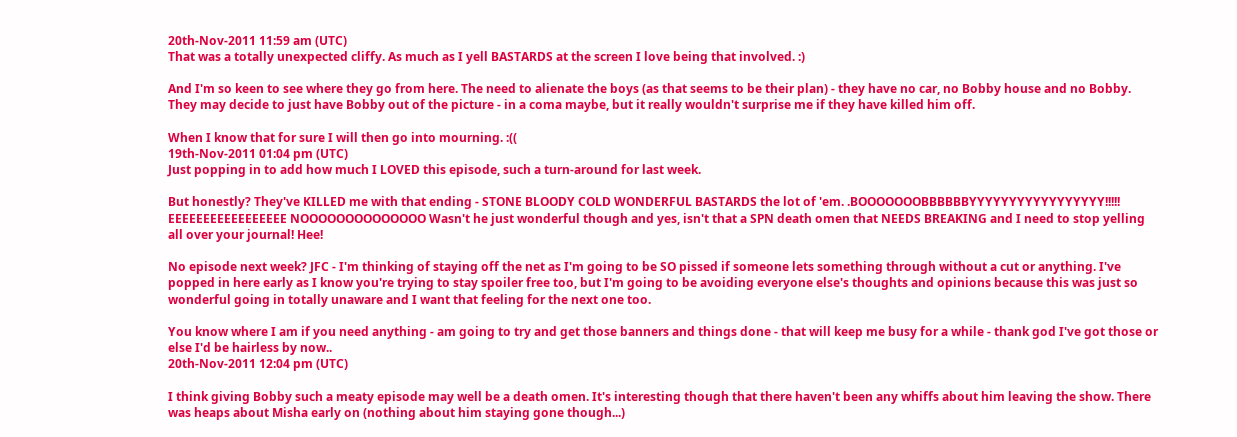20th-Nov-2011 11:59 am (UTC)
That was a totally unexpected cliffy. As much as I yell BASTARDS at the screen I love being that involved. :)

And I'm so keen to see where they go from here. The need to alienate the boys (as that seems to be their plan) - they have no car, no Bobby house and no Bobby. They may decide to just have Bobby out of the picture - in a coma maybe, but it really wouldn't surprise me if they have killed him off.

When I know that for sure I will then go into mourning. :((
19th-Nov-2011 01:04 pm (UTC)
Just popping in to add how much I LOVED this episode, such a turn-around for last week.

But honestly? They've KILLED me with that ending - STONE BLOODY COLD WONDERFUL BASTARDS the lot of 'em. .BOOOOOOOBBBBBBYYYYYYYYYYYYYYYYY!!!!! EEEEEEEEEEEEEEEEE NOOOOOOOOOOOOOO Wasn't he just wonderful though and yes, isn't that a SPN death omen that NEEDS BREAKING and I need to stop yelling all over your journal! Hee!

No episode next week? JFC - I'm thinking of staying off the net as I'm going to be SO pissed if someone lets something through without a cut or anything. I've popped in here early as I know you're trying to stay spoiler free too, but I'm going to be avoiding everyone else's thoughts and opinions because this was just so wonderful going in totally unaware and I want that feeling for the next one too.

You know where I am if you need anything - am going to try and get those banners and things done - that will keep me busy for a while - thank god I've got those or else I'd be hairless by now..
20th-Nov-2011 12:04 pm (UTC)

I think giving Bobby such a meaty episode may well be a death omen. It's interesting though that there haven't been any whiffs about him leaving the show. There was heaps about Misha early on (nothing about him staying gone though...)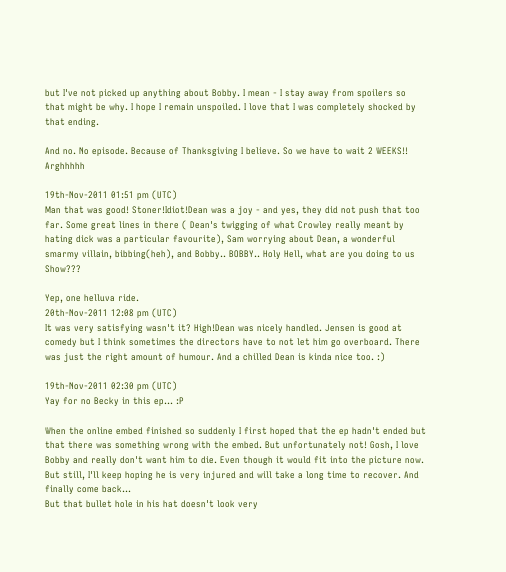but I've not picked up anything about Bobby. I mean - I stay away from spoilers so that might be why. I hope I remain unspoiled. I love that I was completely shocked by that ending.

And no. No episode. Because of Thanksgiving I believe. So we have to wait 2 WEEKS!! Arghhhhh

19th-Nov-2011 01:51 pm (UTC)
Man that was good! Stoner!Idiot!Dean was a joy - and yes, they did not push that too far. Some great lines in there ( Dean's twigging of what Crowley really meant by hating dick was a particular favourite), Sam worrying about Dean, a wonderful smarmy villain, bibbing(heh), and Bobby.. BOBBY.. Holy Hell, what are you doing to us Show???

Yep, one helluva ride.
20th-Nov-2011 12:08 pm (UTC)
It was very satisfying wasn't it? High!Dean was nicely handled. Jensen is good at comedy but I think sometimes the directors have to not let him go overboard. There was just the right amount of humour. And a chilled Dean is kinda nice too. :)

19th-Nov-2011 02:30 pm (UTC)
Yay for no Becky in this ep... :P

When the online embed finished so suddenly I first hoped that the ep hadn't ended but that there was something wrong with the embed. But unfortunately not! Gosh, I love Bobby and really don't want him to die. Even though it would fit into the picture now. But still, I'll keep hoping he is very injured and will take a long time to recover. And finally come back...
But that bullet hole in his hat doesn't look very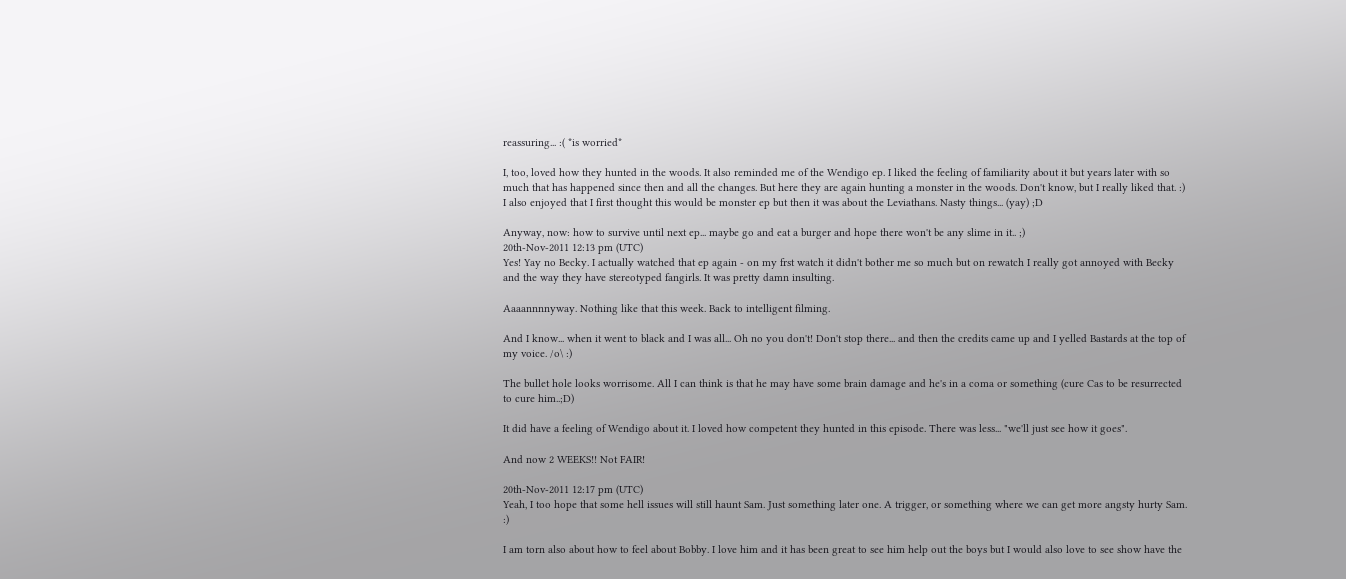reassuring... :( *is worried*

I, too, loved how they hunted in the woods. It also reminded me of the Wendigo ep. I liked the feeling of familiarity about it but years later with so much that has happened since then and all the changes. But here they are again hunting a monster in the woods. Don't know, but I really liked that. :)
I also enjoyed that I first thought this would be monster ep but then it was about the Leviathans. Nasty things... (yay) ;D

Anyway, now: how to survive until next ep... maybe go and eat a burger and hope there won't be any slime in it.. ;)
20th-Nov-2011 12:13 pm (UTC)
Yes! Yay no Becky. I actually watched that ep again - on my frst watch it didn't bother me so much but on rewatch I really got annoyed with Becky and the way they have stereotyped fangirls. It was pretty damn insulting.

Aaaannnnyway. Nothing like that this week. Back to intelligent filming.

And I know... when it went to black and I was all... Oh no you don't! Don't stop there... and then the credits came up and I yelled Bastards at the top of my voice. /o\ :)

The bullet hole looks worrisome. All I can think is that he may have some brain damage and he's in a coma or something (cure Cas to be resurrected to cure him..;D)

It did have a feeling of Wendigo about it. I loved how competent they hunted in this episode. There was less... "we'll just see how it goes".

And now 2 WEEKS!! Not FAIR!

20th-Nov-2011 12:17 pm (UTC)
Yeah, I too hope that some hell issues will still haunt Sam. Just something later one. A trigger, or something where we can get more angsty hurty Sam. :)

I am torn also about how to feel about Bobby. I love him and it has been great to see him help out the boys but I would also love to see show have the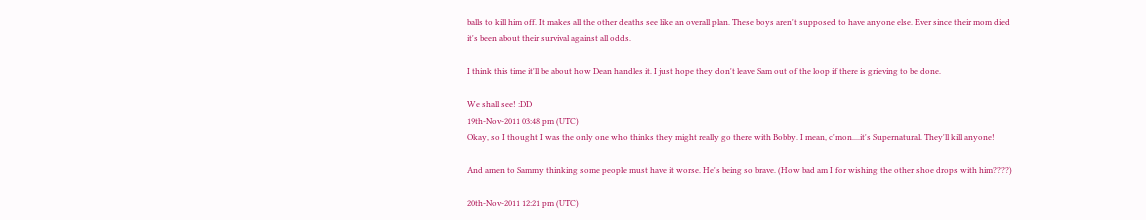balls to kill him off. It makes all the other deaths see like an overall plan. These boys aren't supposed to have anyone else. Ever since their mom died it's been about their survival against all odds.

I think this time it'll be about how Dean handles it. I just hope they don't leave Sam out of the loop if there is grieving to be done.

We shall see! :DD
19th-Nov-2011 03:48 pm (UTC)
Okay, so I thought I was the only one who thinks they might really go there with Bobby. I mean, c'mon....it's Supernatural. They'll kill anyone!

And amen to Sammy thinking some people must have it worse. He's being so brave. (How bad am I for wishing the other shoe drops with him????)

20th-Nov-2011 12:21 pm (UTC)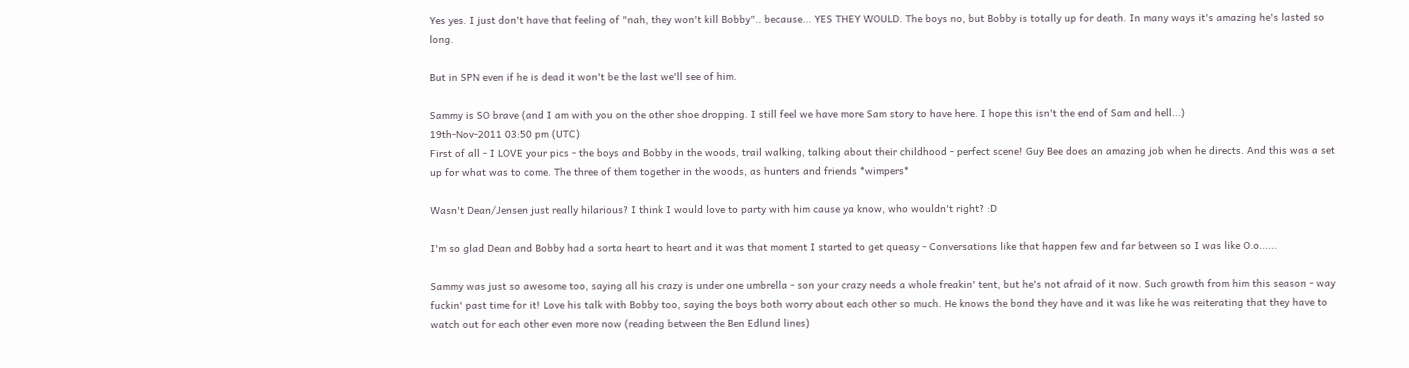Yes yes. I just don't have that feeling of "nah, they won't kill Bobby".. because... YES THEY WOULD. The boys no, but Bobby is totally up for death. In many ways it's amazing he's lasted so long.

But in SPN even if he is dead it won't be the last we'll see of him.

Sammy is SO brave (and I am with you on the other shoe dropping. I still feel we have more Sam story to have here. I hope this isn't the end of Sam and hell...)
19th-Nov-2011 03:50 pm (UTC)
First of all - I LOVE your pics - the boys and Bobby in the woods, trail walking, talking about their childhood - perfect scene! Guy Bee does an amazing job when he directs. And this was a set up for what was to come. The three of them together in the woods, as hunters and friends *wimpers*

Wasn't Dean/Jensen just really hilarious? I think I would love to party with him cause ya know, who wouldn't right? :D

I'm so glad Dean and Bobby had a sorta heart to heart and it was that moment I started to get queasy - Conversations like that happen few and far between so I was like O.o......

Sammy was just so awesome too, saying all his crazy is under one umbrella - son your crazy needs a whole freakin' tent, but he's not afraid of it now. Such growth from him this season - way fuckin' past time for it! Love his talk with Bobby too, saying the boys both worry about each other so much. He knows the bond they have and it was like he was reiterating that they have to watch out for each other even more now (reading between the Ben Edlund lines)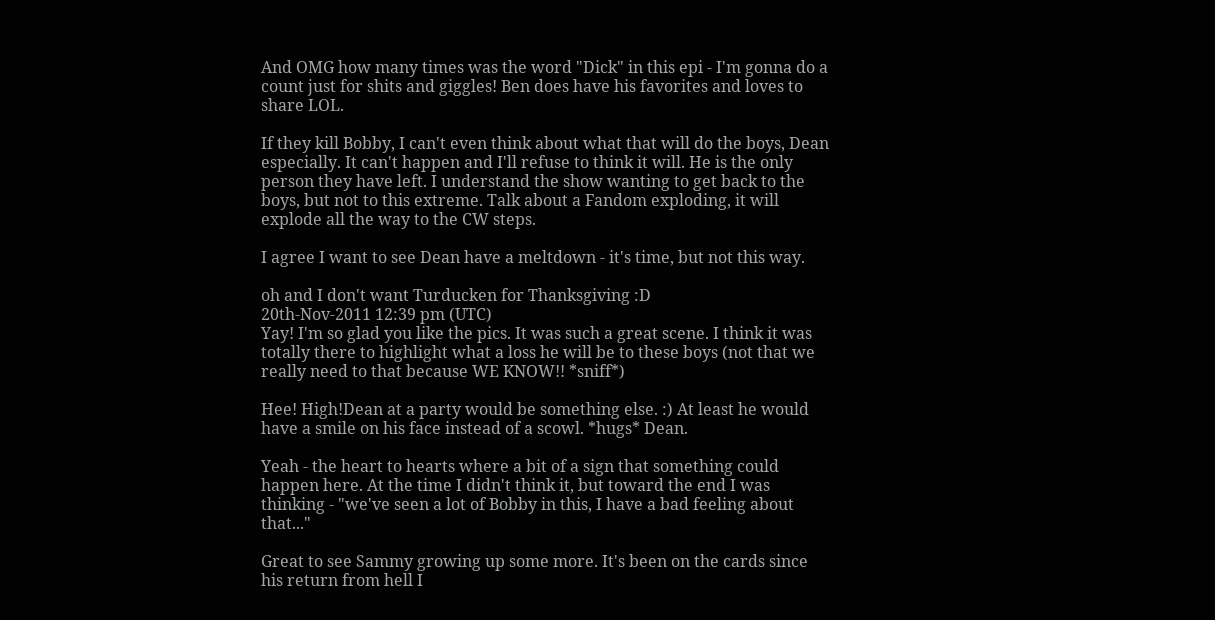And OMG how many times was the word "Dick" in this epi - I'm gonna do a count just for shits and giggles! Ben does have his favorites and loves to share LOL.

If they kill Bobby, I can't even think about what that will do the boys, Dean especially. It can't happen and I'll refuse to think it will. He is the only person they have left. I understand the show wanting to get back to the boys, but not to this extreme. Talk about a Fandom exploding, it will explode all the way to the CW steps.

I agree I want to see Dean have a meltdown - it's time, but not this way.

oh and I don't want Turducken for Thanksgiving :D
20th-Nov-2011 12:39 pm (UTC)
Yay! I'm so glad you like the pics. It was such a great scene. I think it was totally there to highlight what a loss he will be to these boys (not that we really need to that because WE KNOW!! *sniff*)

Hee! High!Dean at a party would be something else. :) At least he would have a smile on his face instead of a scowl. *hugs* Dean.

Yeah - the heart to hearts where a bit of a sign that something could happen here. At the time I didn't think it, but toward the end I was thinking - "we've seen a lot of Bobby in this, I have a bad feeling about that..."

Great to see Sammy growing up some more. It's been on the cards since his return from hell I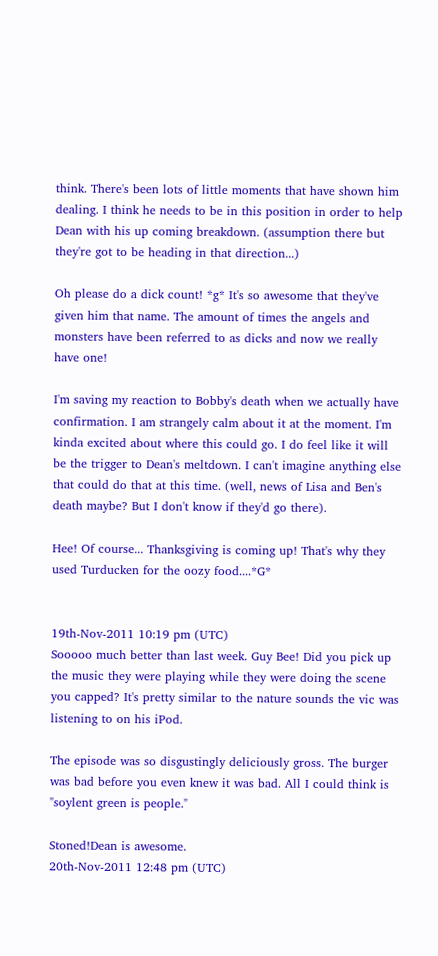think. There's been lots of little moments that have shown him dealing. I think he needs to be in this position in order to help Dean with his up coming breakdown. (assumption there but they're got to be heading in that direction...)

Oh please do a dick count! *g* It's so awesome that they've given him that name. The amount of times the angels and monsters have been referred to as dicks and now we really have one!

I'm saving my reaction to Bobby's death when we actually have confirmation. I am strangely calm about it at the moment. I'm kinda excited about where this could go. I do feel like it will be the trigger to Dean's meltdown. I can't imagine anything else that could do that at this time. (well, news of Lisa and Ben's death maybe? But I don't know if they'd go there).

Hee! Of course... Thanksgiving is coming up! That's why they used Turducken for the oozy food....*G*


19th-Nov-2011 10:19 pm (UTC)
Sooooo much better than last week. Guy Bee! Did you pick up the music they were playing while they were doing the scene you capped? It's pretty similar to the nature sounds the vic was listening to on his iPod.

The episode was so disgustingly deliciously gross. The burger was bad before you even knew it was bad. All I could think is "soylent green is people."

Stoned!Dean is awesome.
20th-Nov-2011 12:48 pm (UTC)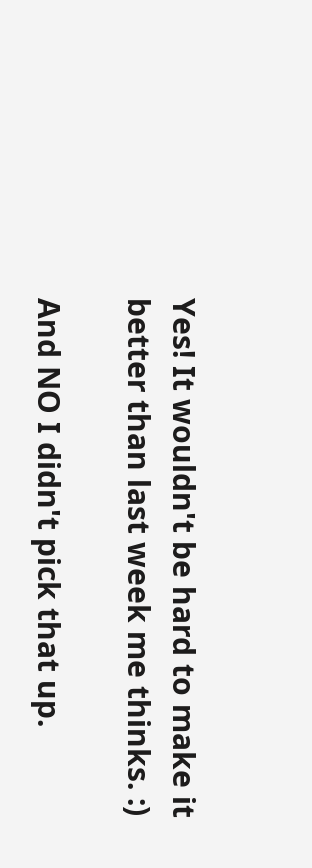Yes! It wouldn't be hard to make it better than last week me thinks. :)

And NO I didn't pick that up.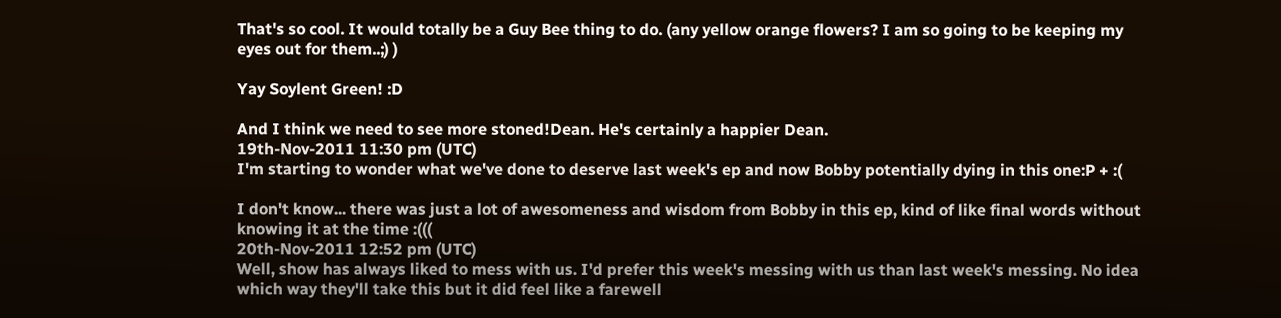That's so cool. It would totally be a Guy Bee thing to do. (any yellow orange flowers? I am so going to be keeping my eyes out for them..;) )

Yay Soylent Green! :D

And I think we need to see more stoned!Dean. He's certainly a happier Dean.
19th-Nov-2011 11:30 pm (UTC)
I'm starting to wonder what we've done to deserve last week's ep and now Bobby potentially dying in this one:P + :(

I don't know... there was just a lot of awesomeness and wisdom from Bobby in this ep, kind of like final words without knowing it at the time :(((
20th-Nov-2011 12:52 pm (UTC)
Well, show has always liked to mess with us. I'd prefer this week's messing with us than last week's messing. No idea which way they'll take this but it did feel like a farewell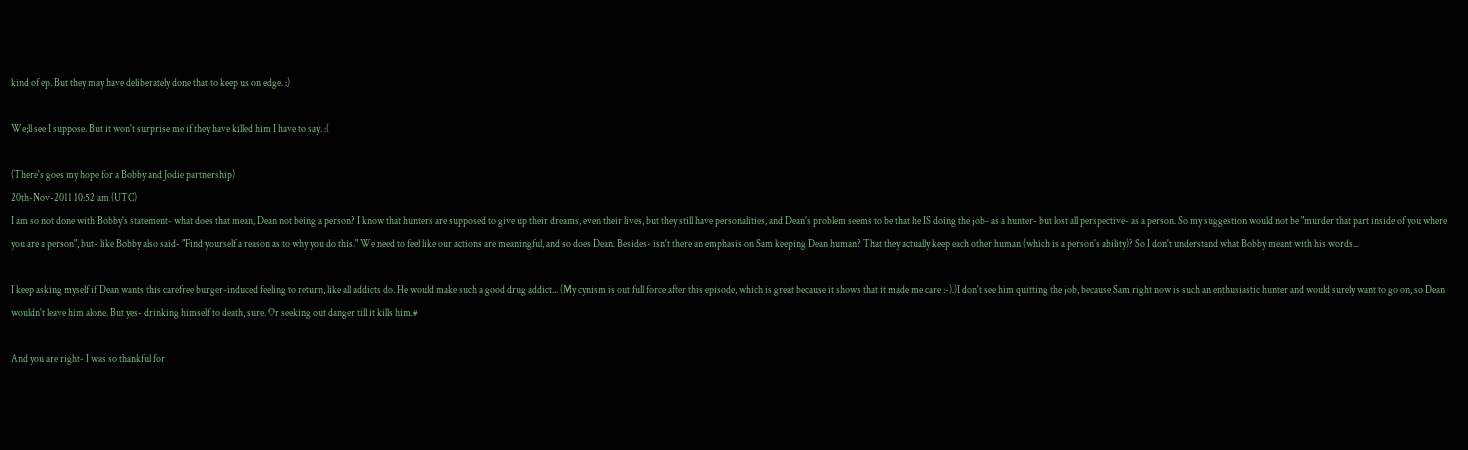kind of ep. But they may have deliberately done that to keep us on edge. :)

We;ll see I suppose. But it won't surprise me if they have killed him I have to say. :(

(There's goes my hope for a Bobby and Jodie partnership)
20th-Nov-2011 10:52 am (UTC)
I am so not done with Bobby's statement- what does that mean, Dean not being a person? I know that hunters are supposed to give up their dreams, even their lives, but they still have personalities, and Dean's problem seems to be that he IS doing the job- as a hunter- but lost all perspective- as a person. So my suggestion would not be "murder that part inside of you where you are a person", but- like Bobby also said- "Find yourself a reason as to why you do this." We need to feel like our actions are meaningful, and so does Dean. Besides- isn't there an emphasis on Sam keeping Dean human? That they actually keep each other human (which is a person's ability)? So I don't understand what Bobby meant with his words...

I keep asking myself if Dean wants this carefree burger-induced feeling to return, like all addicts do. He would make such a good drug addict... (My cynism is out full force after this episode, which is great because it shows that it made me care :-).)I don't see him quitting the job, because Sam right now is such an enthusiastic hunter and would surely want to go on, so Dean wouldn't leave him alone. But yes- drinking himself to death, sure. Or seeking out danger till it kills him.#

And you are right- I was so thankful for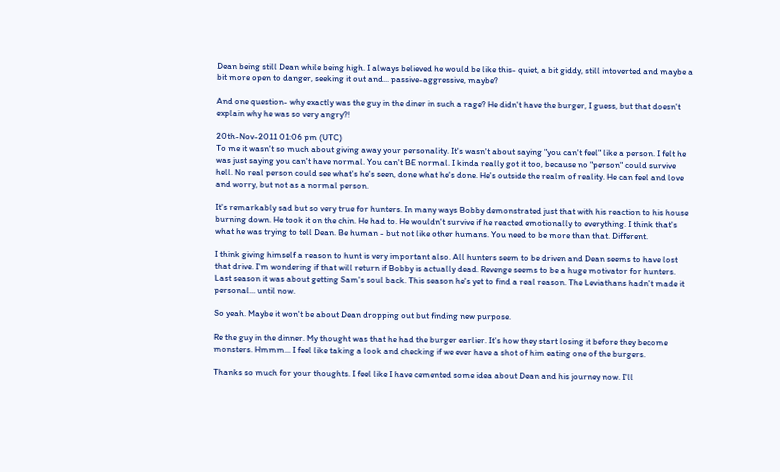Dean being still Dean while being high. I always believed he would be like this- quiet, a bit giddy, still intoverted and maybe a bit more open to danger, seeking it out and... passive-aggressive, maybe?

And one question- why exactly was the guy in the diner in such a rage? He didn't have the burger, I guess, but that doesn't explain why he was so very angry?!

20th-Nov-2011 01:06 pm (UTC)
To me it wasn't so much about giving away your personality. It's wasn't about saying "you can't feel" like a person. I felt he was just saying you can't have normal. You can't BE normal. I kinda really got it too, because no "person" could survive hell. No real person could see what's he's seen, done what he's done. He's outside the realm of reality. He can feel and love and worry, but not as a normal person.

It's remarkably sad but so very true for hunters. In many ways Bobby demonstrated just that with his reaction to his house burning down. He took it on the chin. He had to. He wouldn't survive if he reacted emotionally to everything. I think that's what he was trying to tell Dean. Be human - but not like other humans. You need to be more than that. Different.

I think giving himself a reason to hunt is very important also. All hunters seem to be driven and Dean seems to have lost that drive. I'm wondering if that will return if Bobby is actually dead. Revenge seems to be a huge motivator for hunters. Last season it was about getting Sam's soul back. This season he's yet to find a real reason. The Leviathans hadn't made it personal... until now.

So yeah. Maybe it won't be about Dean dropping out but finding new purpose.

Re the guy in the dinner. My thought was that he had the burger earlier. It's how they start losing it before they become monsters. Hmmm... I feel like taking a look and checking if we ever have a shot of him eating one of the burgers.

Thanks so much for your thoughts. I feel like I have cemented some idea about Dean and his journey now. I'll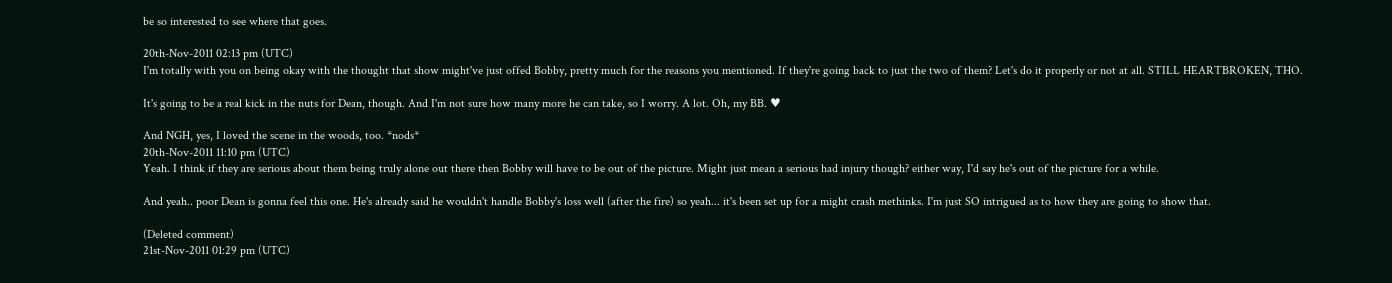be so interested to see where that goes.

20th-Nov-2011 02:13 pm (UTC)
I'm totally with you on being okay with the thought that show might've just offed Bobby, pretty much for the reasons you mentioned. If they're going back to just the two of them? Let's do it properly or not at all. STILL HEARTBROKEN, THO.

It's going to be a real kick in the nuts for Dean, though. And I'm not sure how many more he can take, so I worry. A lot. Oh, my BB. ♥

And NGH, yes, I loved the scene in the woods, too. *nods*
20th-Nov-2011 11:10 pm (UTC)
Yeah. I think if they are serious about them being truly alone out there then Bobby will have to be out of the picture. Might just mean a serious had injury though? either way, I'd say he's out of the picture for a while.

And yeah.. poor Dean is gonna feel this one. He's already said he wouldn't handle Bobby's loss well (after the fire) so yeah... it's been set up for a might crash methinks. I'm just SO intrigued as to how they are going to show that.

(Deleted comment)
21st-Nov-2011 01:29 pm (UTC)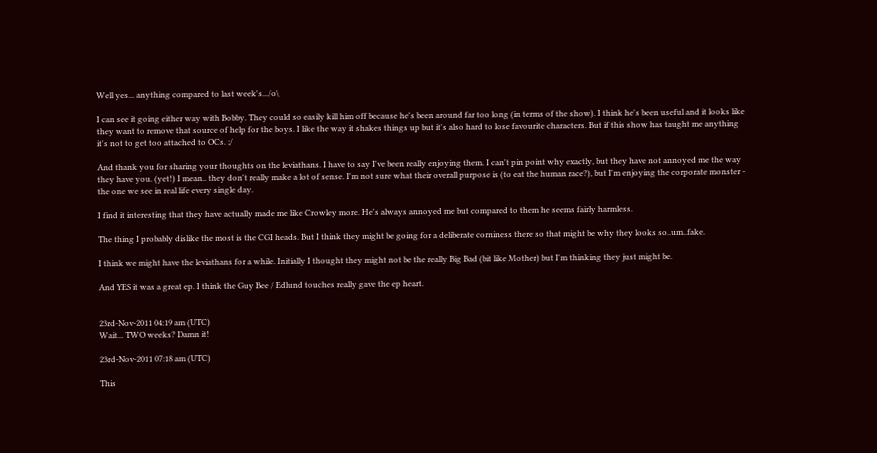Well yes... anything compared to last week's.../o\

I can see it going either way with Bobby. They could so easily kill him off because he's been around far too long (in terms of the show). I think he's been useful and it looks like they want to remove that source of help for the boys. I like the way it shakes things up but it's also hard to lose favourite characters. But if this show has taught me anything it's not to get too attached to OCs. ;/

And thank you for sharing your thoughts on the leviathans. I have to say I've been really enjoying them. I can't pin point why exactly, but they have not annoyed me the way they have you. (yet!) I mean.. they don't really make a lot of sense. I'm not sure what their overall purpose is (to eat the human race?), but I'm enjoying the corporate monster - the one we see in real life every single day.

I find it interesting that they have actually made me like Crowley more. He's always annoyed me but compared to them he seems fairly harmless.

The thing I probably dislike the most is the CGI heads. But I think they might be going for a deliberate corniness there so that might be why they looks so..um..fake.

I think we might have the leviathans for a while. Initially I thought they might not be the really Big Bad (bit like Mother) but I'm thinking they just might be.

And YES it was a great ep. I think the Guy Bee / Edlund touches really gave the ep heart.


23rd-Nov-2011 04:19 am (UTC)
Wait... TWO weeks? Damn it!

23rd-Nov-2011 07:18 am (UTC)

This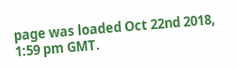page was loaded Oct 22nd 2018, 1:59 pm GMT.